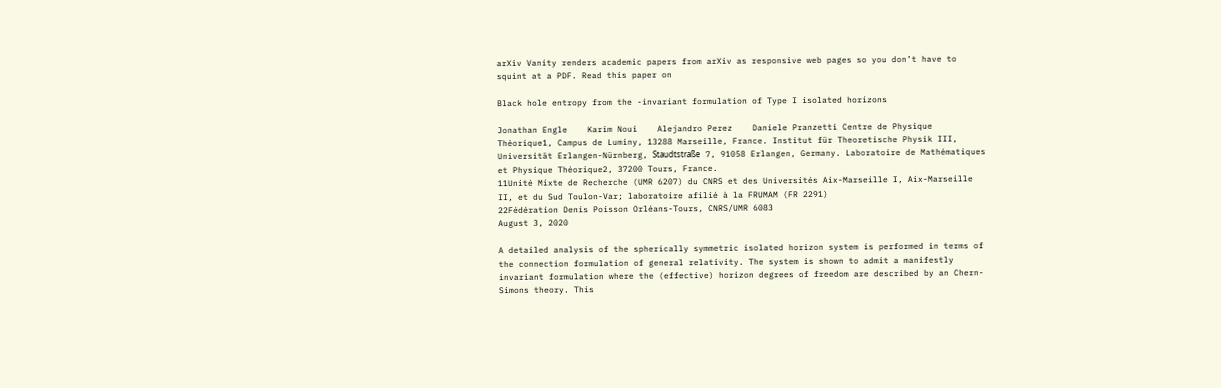arXiv Vanity renders academic papers from arXiv as responsive web pages so you don’t have to squint at a PDF. Read this paper on

Black hole entropy from the -invariant formulation of Type I isolated horizons

Jonathan Engle    Karim Noui    Alejandro Perez    Daniele Pranzetti Centre de Physique Théorique1, Campus de Luminy, 13288 Marseille, France. Institut für Theoretische Physik III, Universität Erlangen-Nürnberg, Staudtstraße 7, 91058 Erlangen, Germany. Laboratoire de Mathématiques et Physique Théorique2, 37200 Tours, France.
11Unité Mixte de Recherche (UMR 6207) du CNRS et des Universités Aix-Marseille I, Aix-Marseille II, et du Sud Toulon-Var; laboratoire afilié à la FRUMAM (FR 2291)
22Fédération Denis Poisson Orléans-Tours, CNRS/UMR 6083
August 3, 2020

A detailed analysis of the spherically symmetric isolated horizon system is performed in terms of the connection formulation of general relativity. The system is shown to admit a manifestly invariant formulation where the (effective) horizon degrees of freedom are described by an Chern-Simons theory. This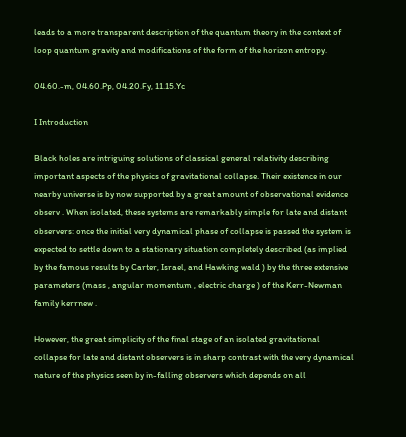leads to a more transparent description of the quantum theory in the context of loop quantum gravity and modifications of the form of the horizon entropy.

04.60.-m, 04.60.Pp, 04.20.Fy, 11.15.Yc

I Introduction

Black holes are intriguing solutions of classical general relativity describing important aspects of the physics of gravitational collapse. Their existence in our nearby universe is by now supported by a great amount of observational evidence observ . When isolated, these systems are remarkably simple for late and distant observers: once the initial very dynamical phase of collapse is passed the system is expected to settle down to a stationary situation completely described (as implied by the famous results by Carter, Israel, and Hawking wald ) by the three extensive parameters (mass , angular momentum , electric charge ) of the Kerr-Newman family kerrnew .

However, the great simplicity of the final stage of an isolated gravitational collapse for late and distant observers is in sharp contrast with the very dynamical nature of the physics seen by in-falling observers which depends on all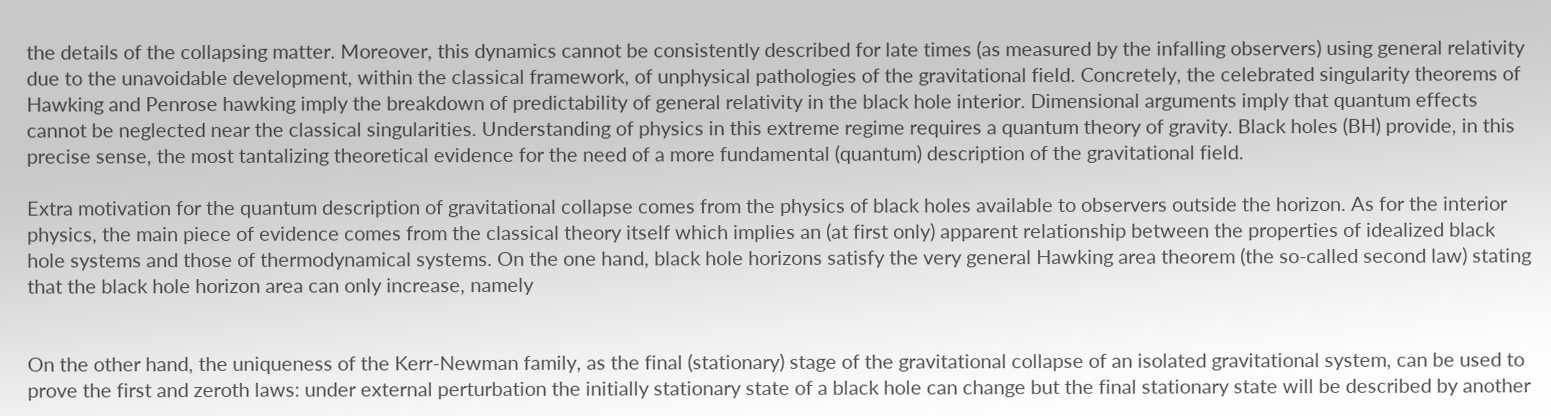the details of the collapsing matter. Moreover, this dynamics cannot be consistently described for late times (as measured by the infalling observers) using general relativity due to the unavoidable development, within the classical framework, of unphysical pathologies of the gravitational field. Concretely, the celebrated singularity theorems of Hawking and Penrose hawking imply the breakdown of predictability of general relativity in the black hole interior. Dimensional arguments imply that quantum effects cannot be neglected near the classical singularities. Understanding of physics in this extreme regime requires a quantum theory of gravity. Black holes (BH) provide, in this precise sense, the most tantalizing theoretical evidence for the need of a more fundamental (quantum) description of the gravitational field.

Extra motivation for the quantum description of gravitational collapse comes from the physics of black holes available to observers outside the horizon. As for the interior physics, the main piece of evidence comes from the classical theory itself which implies an (at first only) apparent relationship between the properties of idealized black hole systems and those of thermodynamical systems. On the one hand, black hole horizons satisfy the very general Hawking area theorem (the so-called second law) stating that the black hole horizon area can only increase, namely


On the other hand, the uniqueness of the Kerr-Newman family, as the final (stationary) stage of the gravitational collapse of an isolated gravitational system, can be used to prove the first and zeroth laws: under external perturbation the initially stationary state of a black hole can change but the final stationary state will be described by another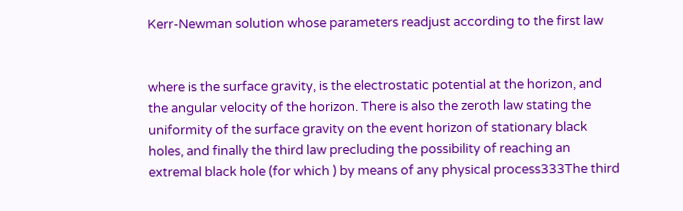Kerr-Newman solution whose parameters readjust according to the first law


where is the surface gravity, is the electrostatic potential at the horizon, and the angular velocity of the horizon. There is also the zeroth law stating the uniformity of the surface gravity on the event horizon of stationary black holes, and finally the third law precluding the possibility of reaching an extremal black hole (for which ) by means of any physical process333The third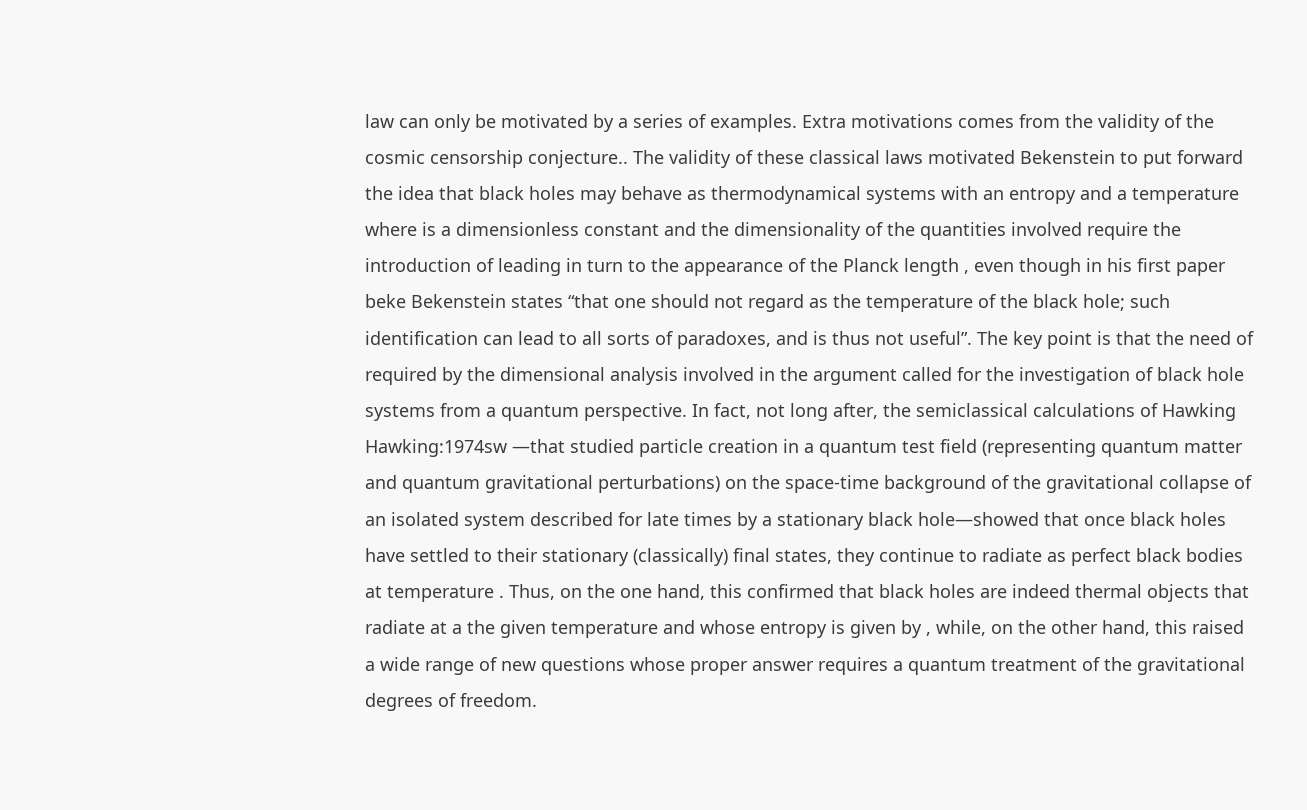law can only be motivated by a series of examples. Extra motivations comes from the validity of the cosmic censorship conjecture.. The validity of these classical laws motivated Bekenstein to put forward the idea that black holes may behave as thermodynamical systems with an entropy and a temperature where is a dimensionless constant and the dimensionality of the quantities involved require the introduction of leading in turn to the appearance of the Planck length , even though in his first paper beke Bekenstein states “that one should not regard as the temperature of the black hole; such identification can lead to all sorts of paradoxes, and is thus not useful”. The key point is that the need of required by the dimensional analysis involved in the argument called for the investigation of black hole systems from a quantum perspective. In fact, not long after, the semiclassical calculations of Hawking Hawking:1974sw —that studied particle creation in a quantum test field (representing quantum matter and quantum gravitational perturbations) on the space-time background of the gravitational collapse of an isolated system described for late times by a stationary black hole—showed that once black holes have settled to their stationary (classically) final states, they continue to radiate as perfect black bodies at temperature . Thus, on the one hand, this confirmed that black holes are indeed thermal objects that radiate at a the given temperature and whose entropy is given by , while, on the other hand, this raised a wide range of new questions whose proper answer requires a quantum treatment of the gravitational degrees of freedom.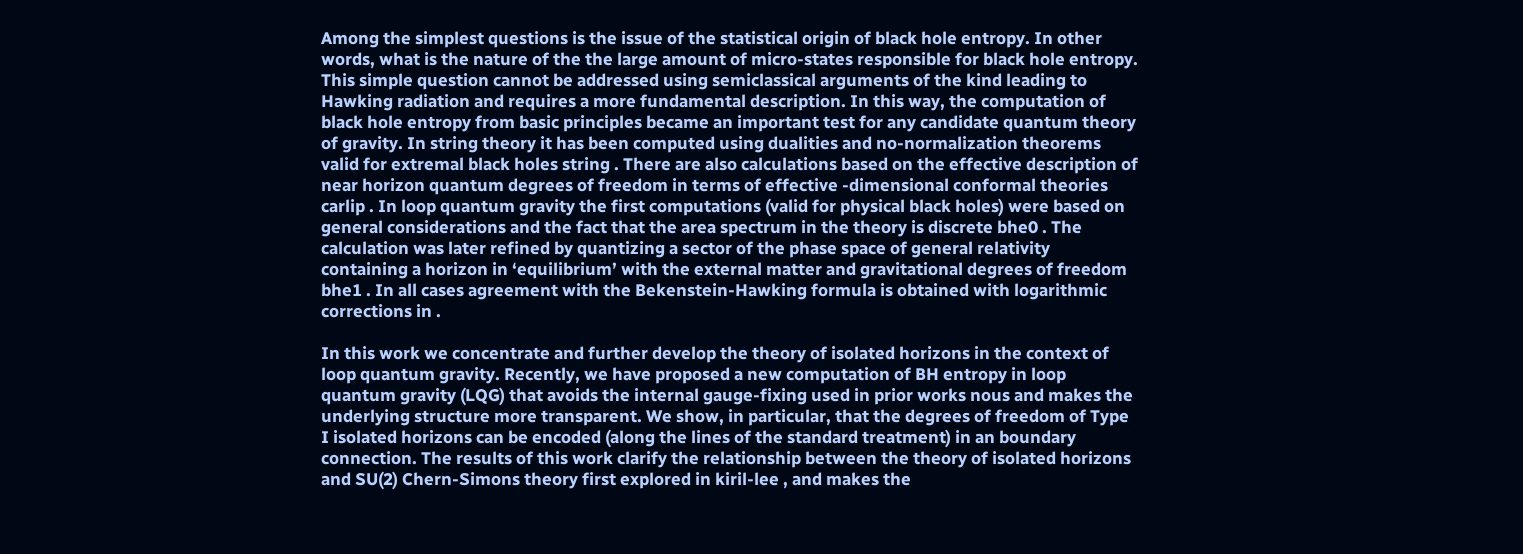Among the simplest questions is the issue of the statistical origin of black hole entropy. In other words, what is the nature of the the large amount of micro-states responsible for black hole entropy. This simple question cannot be addressed using semiclassical arguments of the kind leading to Hawking radiation and requires a more fundamental description. In this way, the computation of black hole entropy from basic principles became an important test for any candidate quantum theory of gravity. In string theory it has been computed using dualities and no-normalization theorems valid for extremal black holes string . There are also calculations based on the effective description of near horizon quantum degrees of freedom in terms of effective -dimensional conformal theories carlip . In loop quantum gravity the first computations (valid for physical black holes) were based on general considerations and the fact that the area spectrum in the theory is discrete bhe0 . The calculation was later refined by quantizing a sector of the phase space of general relativity containing a horizon in ‘equilibrium’ with the external matter and gravitational degrees of freedom bhe1 . In all cases agreement with the Bekenstein-Hawking formula is obtained with logarithmic corrections in .

In this work we concentrate and further develop the theory of isolated horizons in the context of loop quantum gravity. Recently, we have proposed a new computation of BH entropy in loop quantum gravity (LQG) that avoids the internal gauge-fixing used in prior works nous and makes the underlying structure more transparent. We show, in particular, that the degrees of freedom of Type I isolated horizons can be encoded (along the lines of the standard treatment) in an boundary connection. The results of this work clarify the relationship between the theory of isolated horizons and SU(2) Chern-Simons theory first explored in kiril-lee , and makes the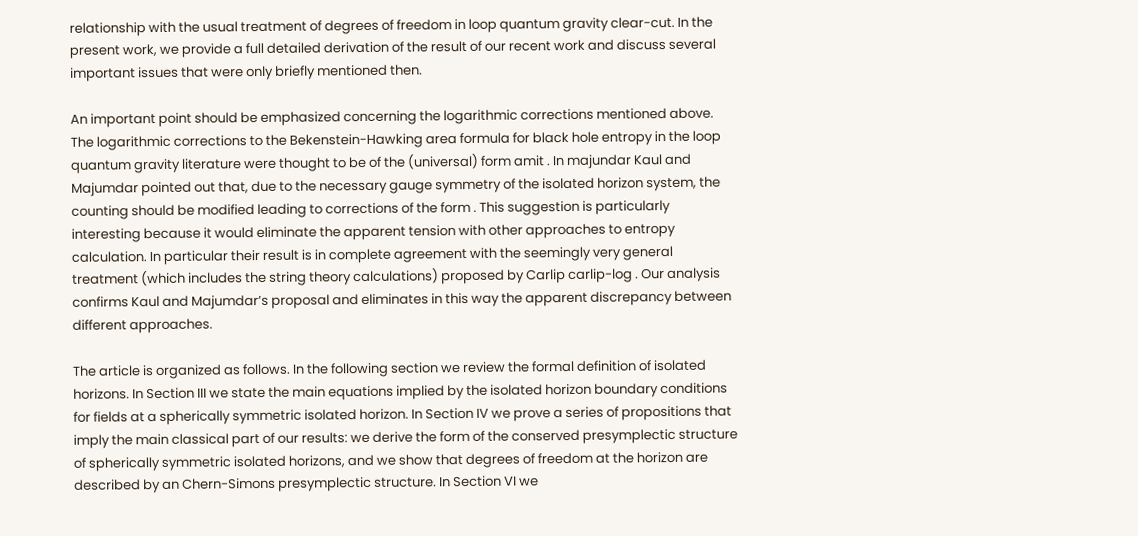relationship with the usual treatment of degrees of freedom in loop quantum gravity clear-cut. In the present work, we provide a full detailed derivation of the result of our recent work and discuss several important issues that were only briefly mentioned then.

An important point should be emphasized concerning the logarithmic corrections mentioned above. The logarithmic corrections to the Bekenstein-Hawking area formula for black hole entropy in the loop quantum gravity literature were thought to be of the (universal) form amit . In majundar Kaul and Majumdar pointed out that, due to the necessary gauge symmetry of the isolated horizon system, the counting should be modified leading to corrections of the form . This suggestion is particularly interesting because it would eliminate the apparent tension with other approaches to entropy calculation. In particular their result is in complete agreement with the seemingly very general treatment (which includes the string theory calculations) proposed by Carlip carlip-log . Our analysis confirms Kaul and Majumdar’s proposal and eliminates in this way the apparent discrepancy between different approaches.

The article is organized as follows. In the following section we review the formal definition of isolated horizons. In Section III we state the main equations implied by the isolated horizon boundary conditions for fields at a spherically symmetric isolated horizon. In Section IV we prove a series of propositions that imply the main classical part of our results: we derive the form of the conserved presymplectic structure of spherically symmetric isolated horizons, and we show that degrees of freedom at the horizon are described by an Chern-Simons presymplectic structure. In Section VI we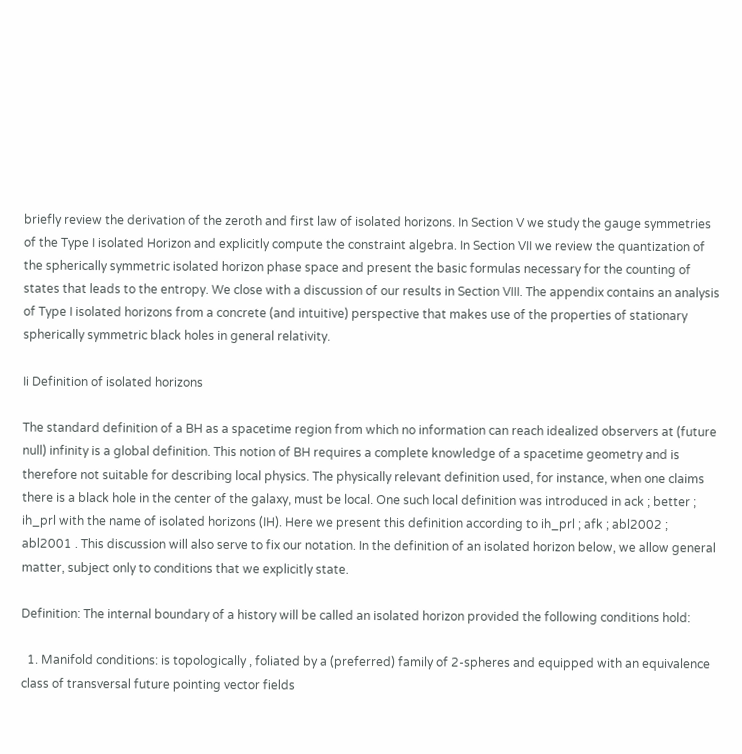briefly review the derivation of the zeroth and first law of isolated horizons. In Section V we study the gauge symmetries of the Type I isolated Horizon and explicitly compute the constraint algebra. In Section VII we review the quantization of the spherically symmetric isolated horizon phase space and present the basic formulas necessary for the counting of states that leads to the entropy. We close with a discussion of our results in Section VIII. The appendix contains an analysis of Type I isolated horizons from a concrete (and intuitive) perspective that makes use of the properties of stationary spherically symmetric black holes in general relativity.

Ii Definition of isolated horizons

The standard definition of a BH as a spacetime region from which no information can reach idealized observers at (future null) infinity is a global definition. This notion of BH requires a complete knowledge of a spacetime geometry and is therefore not suitable for describing local physics. The physically relevant definition used, for instance, when one claims there is a black hole in the center of the galaxy, must be local. One such local definition was introduced in ack ; better ; ih_prl with the name of isolated horizons (IH). Here we present this definition according to ih_prl ; afk ; abl2002 ; abl2001 . This discussion will also serve to fix our notation. In the definition of an isolated horizon below, we allow general matter, subject only to conditions that we explicitly state.

Definition: The internal boundary of a history will be called an isolated horizon provided the following conditions hold:

  1. Manifold conditions: is topologically , foliated by a (preferred) family of 2-spheres and equipped with an equivalence class of transversal future pointing vector fields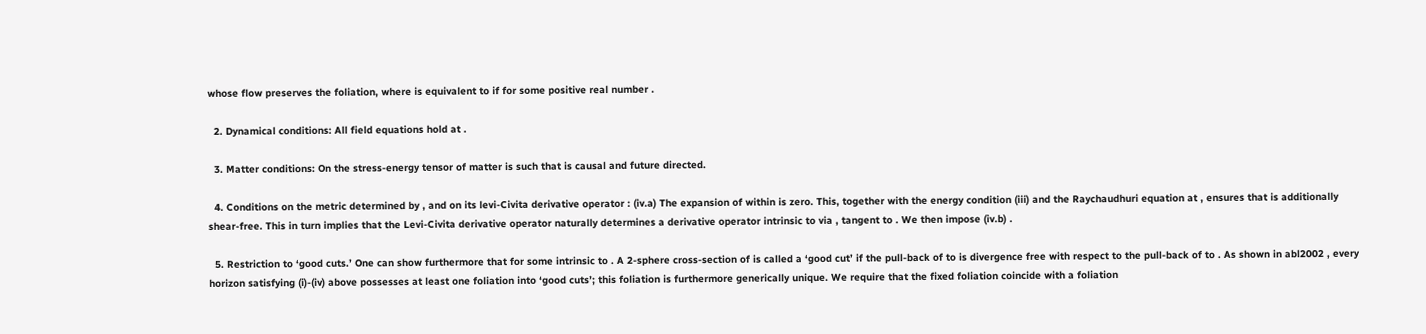whose flow preserves the foliation, where is equivalent to if for some positive real number .

  2. Dynamical conditions: All field equations hold at .

  3. Matter conditions: On the stress-energy tensor of matter is such that is causal and future directed.

  4. Conditions on the metric determined by , and on its levi-Civita derivative operator : (iv.a) The expansion of within is zero. This, together with the energy condition (iii) and the Raychaudhuri equation at , ensures that is additionally shear-free. This in turn implies that the Levi-Civita derivative operator naturally determines a derivative operator intrinsic to via , tangent to . We then impose (iv.b) .

  5. Restriction to ‘good cuts.’ One can show furthermore that for some intrinsic to . A 2-sphere cross-section of is called a ‘good cut’ if the pull-back of to is divergence free with respect to the pull-back of to . As shown in abl2002 , every horizon satisfying (i)-(iv) above possesses at least one foliation into ‘good cuts’; this foliation is furthermore generically unique. We require that the fixed foliation coincide with a foliation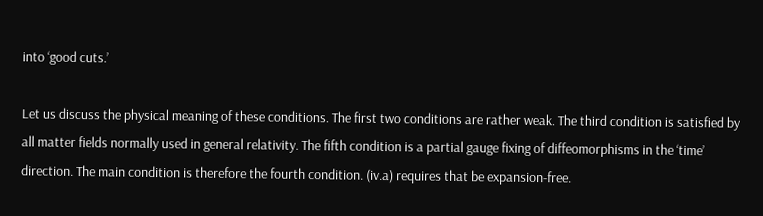into ‘good cuts.’

Let us discuss the physical meaning of these conditions. The first two conditions are rather weak. The third condition is satisfied by all matter fields normally used in general relativity. The fifth condition is a partial gauge fixing of diffeomorphisms in the ‘time’ direction. The main condition is therefore the fourth condition. (iv.a) requires that be expansion-free.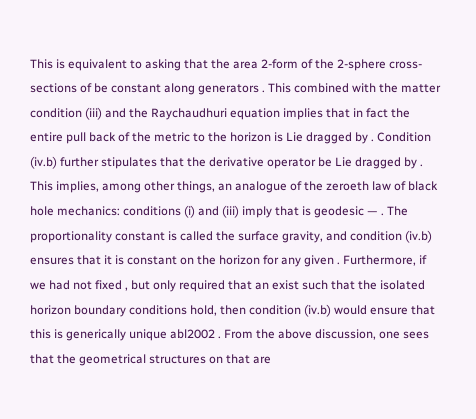This is equivalent to asking that the area 2-form of the 2-sphere cross-sections of be constant along generators . This combined with the matter condition (iii) and the Raychaudhuri equation implies that in fact the entire pull back of the metric to the horizon is Lie dragged by . Condition (iv.b) further stipulates that the derivative operator be Lie dragged by . This implies, among other things, an analogue of the zeroeth law of black hole mechanics: conditions (i) and (iii) imply that is geodesic — . The proportionality constant is called the surface gravity, and condition (iv.b) ensures that it is constant on the horizon for any given . Furthermore, if we had not fixed , but only required that an exist such that the isolated horizon boundary conditions hold, then condition (iv.b) would ensure that this is generically unique abl2002 . From the above discussion, one sees that the geometrical structures on that are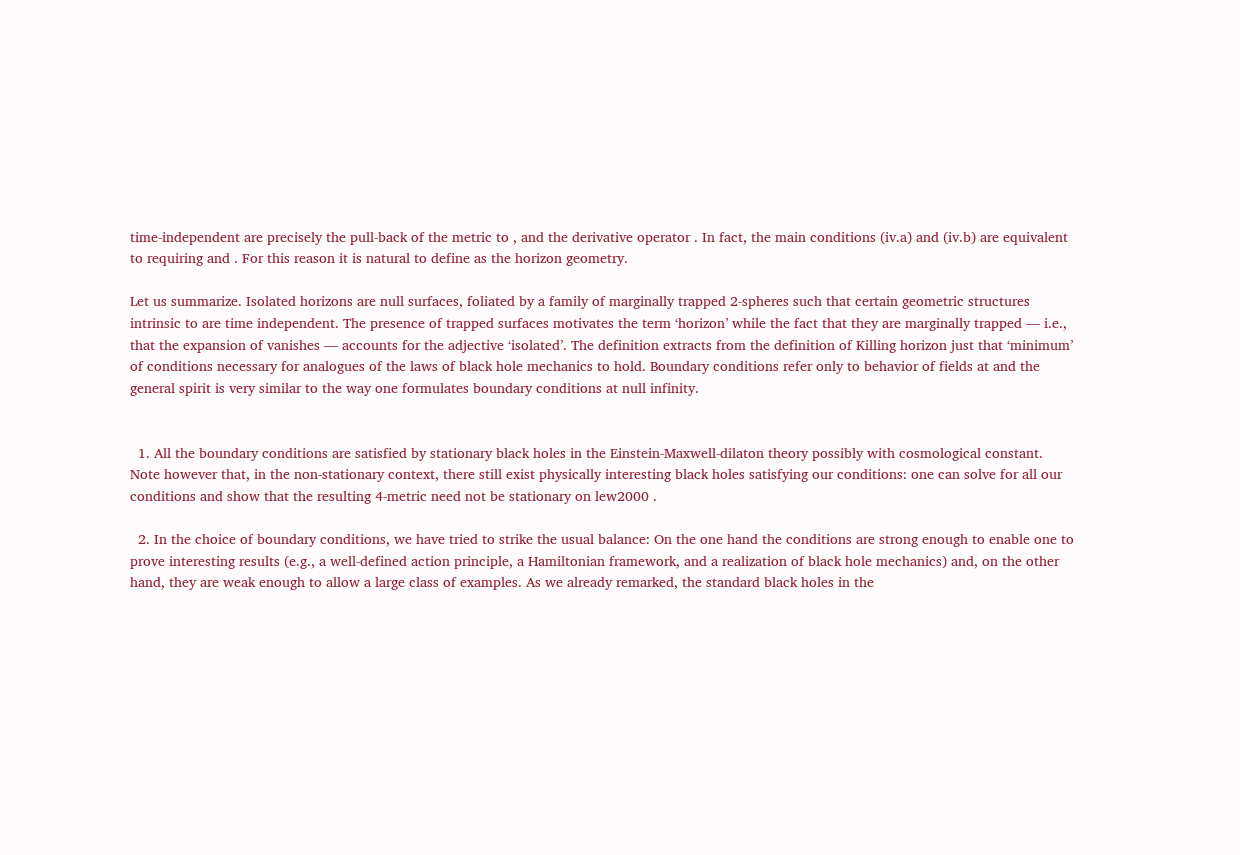time-independent are precisely the pull-back of the metric to , and the derivative operator . In fact, the main conditions (iv.a) and (iv.b) are equivalent to requiring and . For this reason it is natural to define as the horizon geometry.

Let us summarize. Isolated horizons are null surfaces, foliated by a family of marginally trapped 2-spheres such that certain geometric structures intrinsic to are time independent. The presence of trapped surfaces motivates the term ‘horizon’ while the fact that they are marginally trapped — i.e., that the expansion of vanishes — accounts for the adjective ‘isolated’. The definition extracts from the definition of Killing horizon just that ‘minimum’ of conditions necessary for analogues of the laws of black hole mechanics to hold. Boundary conditions refer only to behavior of fields at and the general spirit is very similar to the way one formulates boundary conditions at null infinity.


  1. All the boundary conditions are satisfied by stationary black holes in the Einstein-Maxwell-dilaton theory possibly with cosmological constant. Note however that, in the non-stationary context, there still exist physically interesting black holes satisfying our conditions: one can solve for all our conditions and show that the resulting 4-metric need not be stationary on lew2000 .

  2. In the choice of boundary conditions, we have tried to strike the usual balance: On the one hand the conditions are strong enough to enable one to prove interesting results (e.g., a well-defined action principle, a Hamiltonian framework, and a realization of black hole mechanics) and, on the other hand, they are weak enough to allow a large class of examples. As we already remarked, the standard black holes in the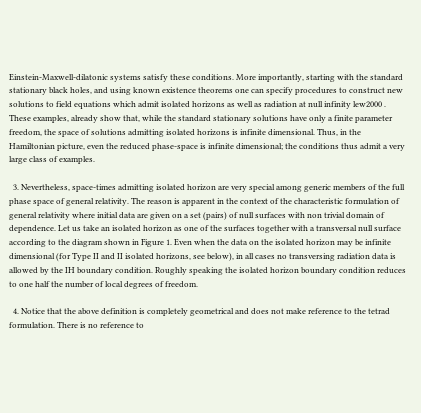Einstein-Maxwell-dilatonic systems satisfy these conditions. More importantly, starting with the standard stationary black holes, and using known existence theorems one can specify procedures to construct new solutions to field equations which admit isolated horizons as well as radiation at null infinity lew2000 . These examples, already show that, while the standard stationary solutions have only a finite parameter freedom, the space of solutions admitting isolated horizons is infinite dimensional. Thus, in the Hamiltonian picture, even the reduced phase-space is infinite dimensional; the conditions thus admit a very large class of examples.

  3. Nevertheless, space-times admitting isolated horizon are very special among generic members of the full phase space of general relativity. The reason is apparent in the context of the characteristic formulation of general relativity where initial data are given on a set (pairs) of null surfaces with non trivial domain of dependence. Let us take an isolated horizon as one of the surfaces together with a transversal null surface according to the diagram shown in Figure 1. Even when the data on the isolated horizon may be infinite dimensional (for Type II and II isolated horizons, see below), in all cases no transversing radiation data is allowed by the IH boundary condition. Roughly speaking the isolated horizon boundary condition reduces to one half the number of local degrees of freedom.

  4. Notice that the above definition is completely geometrical and does not make reference to the tetrad formulation. There is no reference to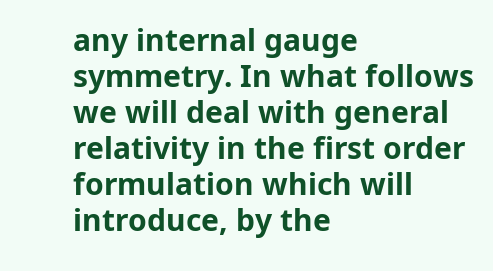any internal gauge symmetry. In what follows we will deal with general relativity in the first order formulation which will introduce, by the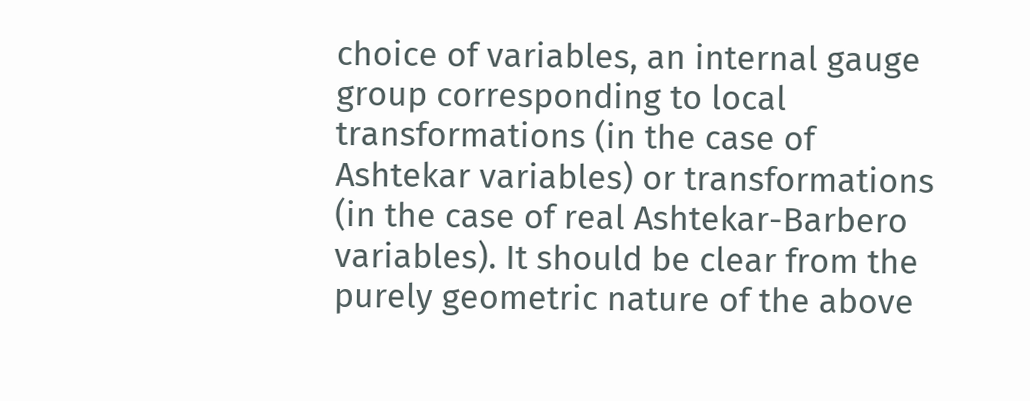choice of variables, an internal gauge group corresponding to local transformations (in the case of Ashtekar variables) or transformations (in the case of real Ashtekar-Barbero variables). It should be clear from the purely geometric nature of the above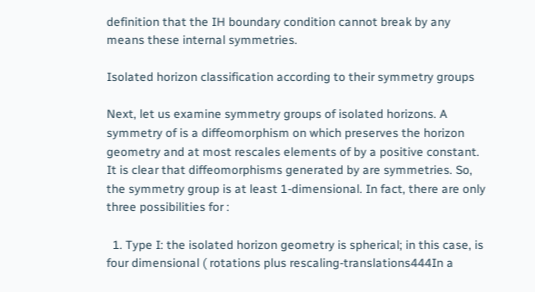definition that the IH boundary condition cannot break by any means these internal symmetries.

Isolated horizon classification according to their symmetry groups

Next, let us examine symmetry groups of isolated horizons. A symmetry of is a diffeomorphism on which preserves the horizon geometry and at most rescales elements of by a positive constant. It is clear that diffeomorphisms generated by are symmetries. So, the symmetry group is at least 1-dimensional. In fact, there are only three possibilities for :

  1. Type I: the isolated horizon geometry is spherical; in this case, is four dimensional ( rotations plus rescaling-translations444In a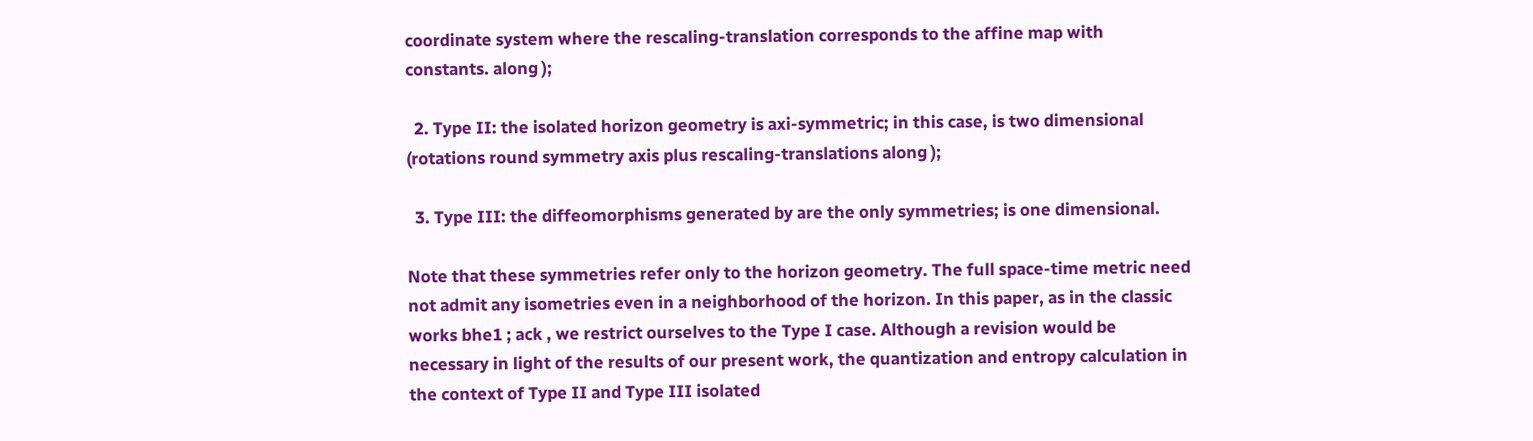coordinate system where the rescaling-translation corresponds to the affine map with constants. along );

  2. Type II: the isolated horizon geometry is axi-symmetric; in this case, is two dimensional (rotations round symmetry axis plus rescaling-translations along );

  3. Type III: the diffeomorphisms generated by are the only symmetries; is one dimensional.

Note that these symmetries refer only to the horizon geometry. The full space-time metric need not admit any isometries even in a neighborhood of the horizon. In this paper, as in the classic works bhe1 ; ack , we restrict ourselves to the Type I case. Although a revision would be necessary in light of the results of our present work, the quantization and entropy calculation in the context of Type II and Type III isolated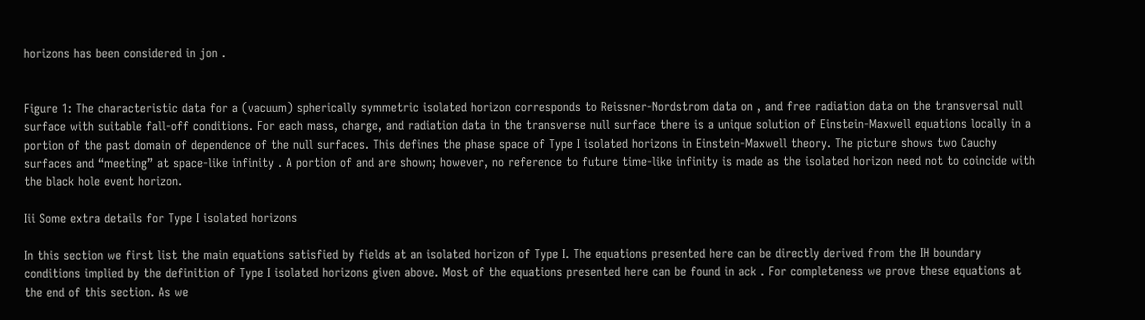horizons has been considered in jon .


Figure 1: The characteristic data for a (vacuum) spherically symmetric isolated horizon corresponds to Reissner-Nordstrom data on , and free radiation data on the transversal null surface with suitable fall-off conditions. For each mass, charge, and radiation data in the transverse null surface there is a unique solution of Einstein-Maxwell equations locally in a portion of the past domain of dependence of the null surfaces. This defines the phase space of Type I isolated horizons in Einstein-Maxwell theory. The picture shows two Cauchy surfaces and “meeting” at space-like infinity . A portion of and are shown; however, no reference to future time-like infinity is made as the isolated horizon need not to coincide with the black hole event horizon.

Iii Some extra details for Type I isolated horizons

In this section we first list the main equations satisfied by fields at an isolated horizon of Type I. The equations presented here can be directly derived from the IH boundary conditions implied by the definition of Type I isolated horizons given above. Most of the equations presented here can be found in ack . For completeness we prove these equations at the end of this section. As we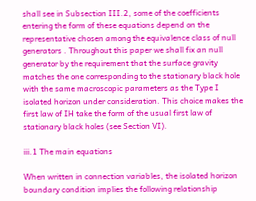shall see in Subsection III.2, some of the coefficients entering the form of these equations depend on the representative chosen among the equivalence class of null generators . Throughout this paper we shall fix an null generator by the requirement that the surface gravity matches the one corresponding to the stationary black hole with the same macroscopic parameters as the Type I isolated horizon under consideration. This choice makes the first law of IH take the form of the usual first law of stationary black holes (see Section VI).

iii.1 The main equations

When written in connection variables, the isolated horizon boundary condition implies the following relationship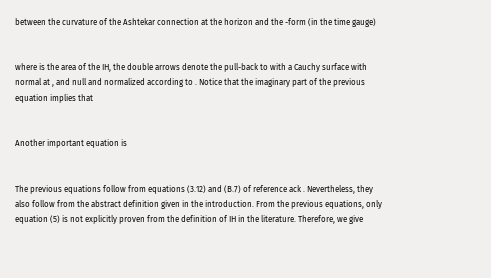between the curvature of the Ashtekar connection at the horizon and the -form (in the time gauge)


where is the area of the IH, the double arrows denote the pull-back to with a Cauchy surface with normal at , and null and normalized according to . Notice that the imaginary part of the previous equation implies that


Another important equation is


The previous equations follow from equations (3.12) and (B.7) of reference ack . Nevertheless, they also follow from the abstract definition given in the introduction. From the previous equations, only equation (5) is not explicitly proven from the definition of IH in the literature. Therefore, we give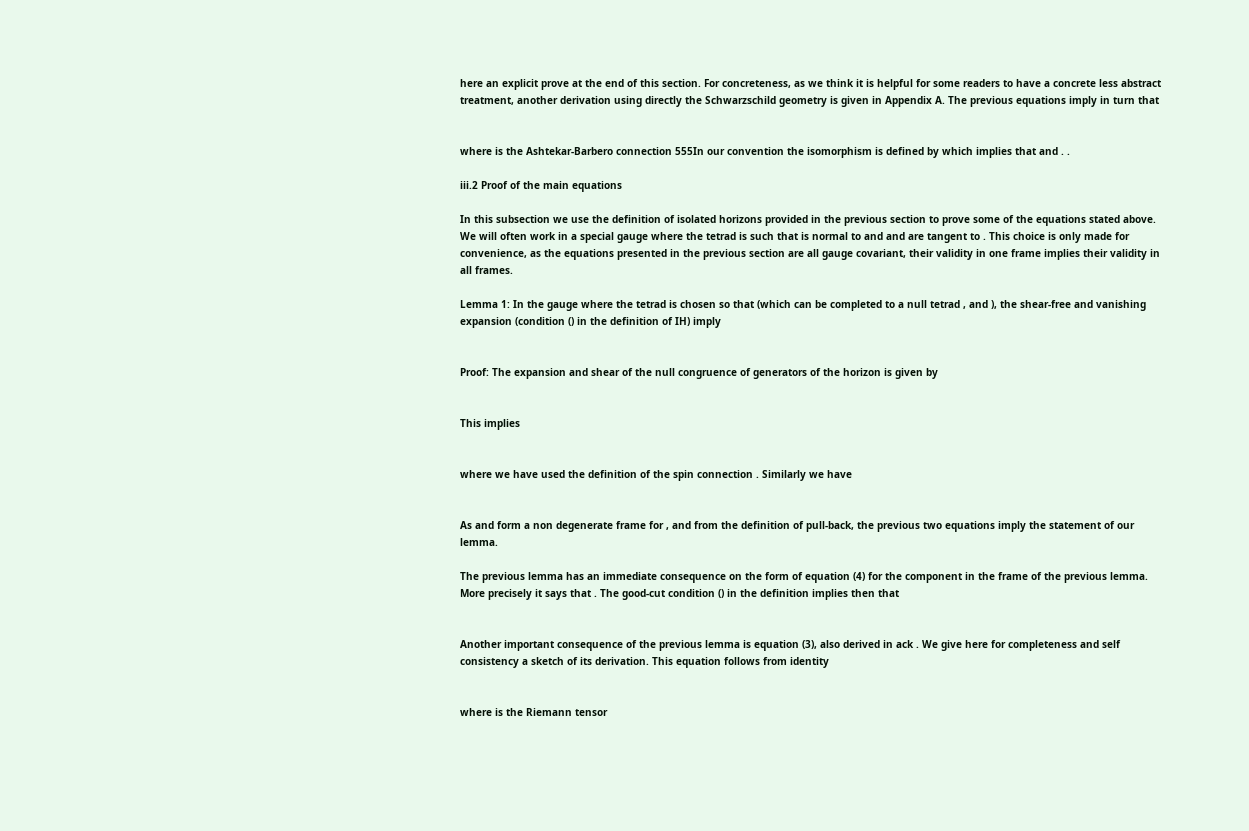here an explicit prove at the end of this section. For concreteness, as we think it is helpful for some readers to have a concrete less abstract treatment, another derivation using directly the Schwarzschild geometry is given in Appendix A. The previous equations imply in turn that


where is the Ashtekar-Barbero connection 555In our convention the isomorphism is defined by which implies that and . .

iii.2 Proof of the main equations

In this subsection we use the definition of isolated horizons provided in the previous section to prove some of the equations stated above. We will often work in a special gauge where the tetrad is such that is normal to and and are tangent to . This choice is only made for convenience, as the equations presented in the previous section are all gauge covariant, their validity in one frame implies their validity in all frames.

Lemma 1: In the gauge where the tetrad is chosen so that (which can be completed to a null tetrad , and ), the shear-free and vanishing expansion (condition () in the definition of IH) imply


Proof: The expansion and shear of the null congruence of generators of the horizon is given by


This implies


where we have used the definition of the spin connection . Similarly we have


As and form a non degenerate frame for , and from the definition of pull-back, the previous two equations imply the statement of our lemma.

The previous lemma has an immediate consequence on the form of equation (4) for the component in the frame of the previous lemma. More precisely it says that . The good-cut condition () in the definition implies then that


Another important consequence of the previous lemma is equation (3), also derived in ack . We give here for completeness and self consistency a sketch of its derivation. This equation follows from identity


where is the Riemann tensor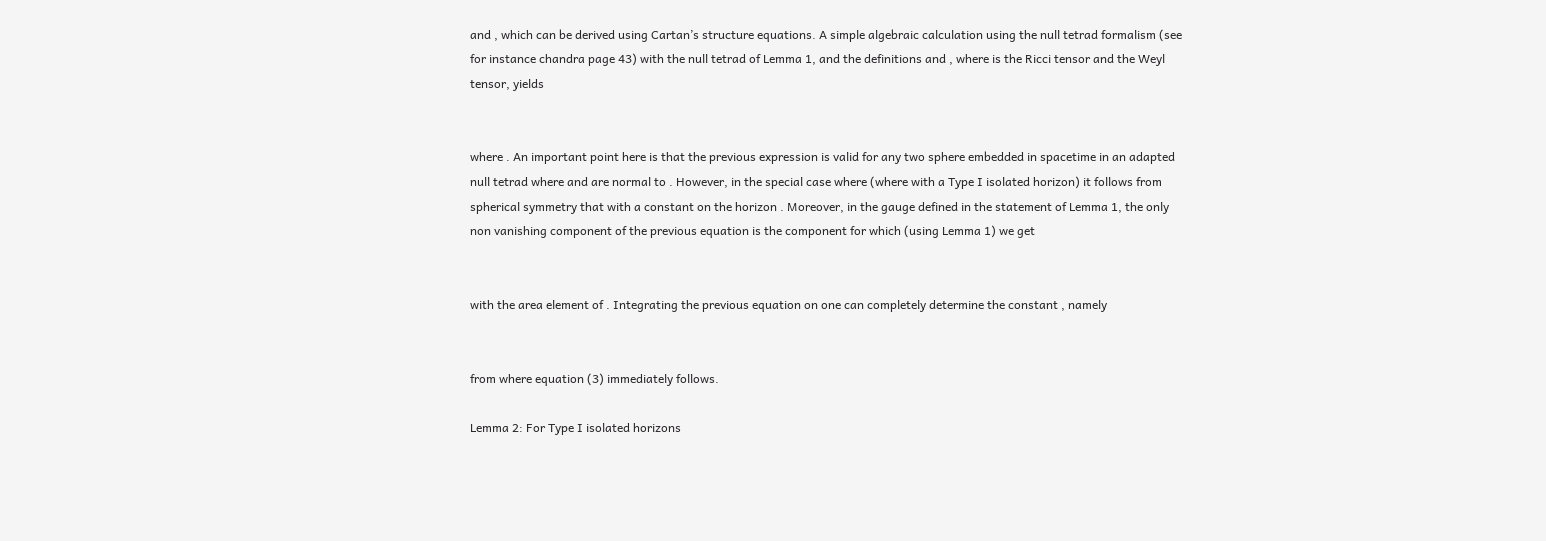and , which can be derived using Cartan’s structure equations. A simple algebraic calculation using the null tetrad formalism (see for instance chandra page 43) with the null tetrad of Lemma 1, and the definitions and , where is the Ricci tensor and the Weyl tensor, yields


where . An important point here is that the previous expression is valid for any two sphere embedded in spacetime in an adapted null tetrad where and are normal to . However, in the special case where (where with a Type I isolated horizon) it follows from spherical symmetry that with a constant on the horizon . Moreover, in the gauge defined in the statement of Lemma 1, the only non vanishing component of the previous equation is the component for which (using Lemma 1) we get


with the area element of . Integrating the previous equation on one can completely determine the constant , namely


from where equation (3) immediately follows.

Lemma 2: For Type I isolated horizons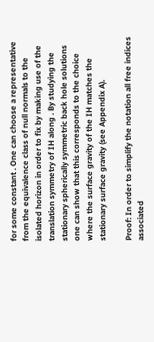for some constant . One can choose a representative from the equivalence class of null normals to the isolated horizon in order to fix by making use of the translation symmetry of IH along . By studying the stationary spherically symmetric back hole solutions one can show that this corresponds to the choice where the surface gravity of the IH matches the stationary surface gravity (see Appendix A).

Proof: In order to simplify the notation all free indices associated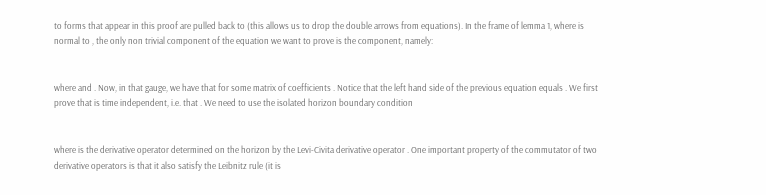to forms that appear in this proof are pulled back to (this allows us to drop the double arrows from equations). In the frame of lemma 1, where is normal to , the only non trivial component of the equation we want to prove is the component, namely:


where and . Now, in that gauge, we have that for some matrix of coefficients . Notice that the left hand side of the previous equation equals . We first prove that is time independent, i.e. that . We need to use the isolated horizon boundary condition


where is the derivative operator determined on the horizon by the Levi-Civita derivative operator . One important property of the commutator of two derivative operators is that it also satisfy the Leibnitz rule (it is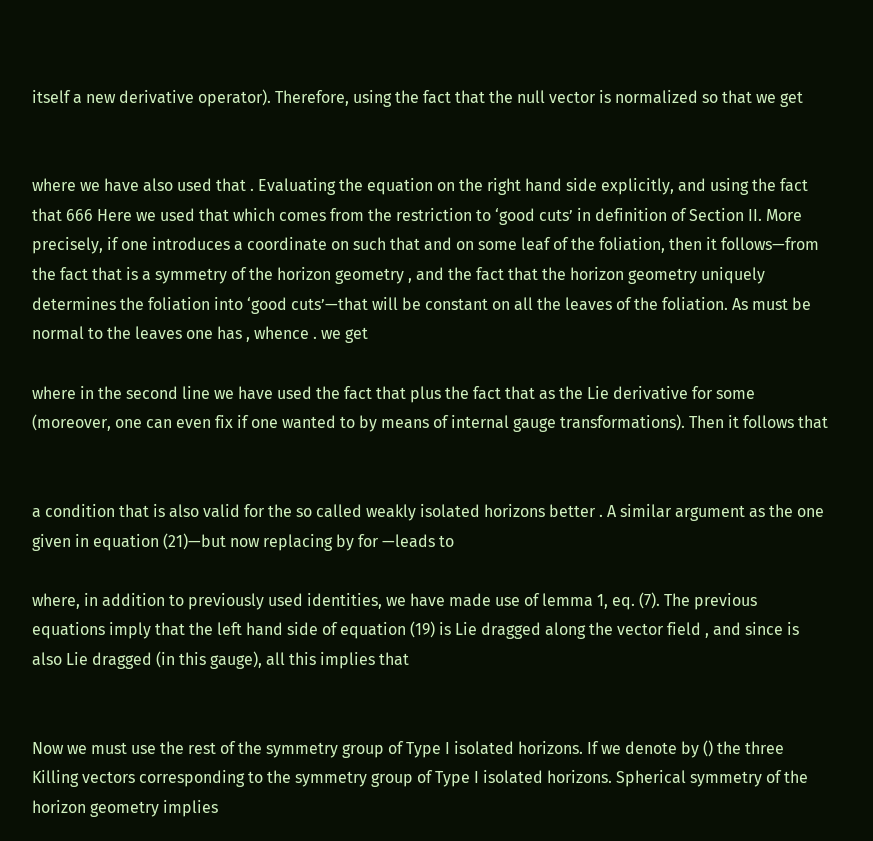itself a new derivative operator). Therefore, using the fact that the null vector is normalized so that we get


where we have also used that . Evaluating the equation on the right hand side explicitly, and using the fact that 666 Here we used that which comes from the restriction to ‘good cuts’ in definition of Section II. More precisely, if one introduces a coordinate on such that and on some leaf of the foliation, then it follows—from the fact that is a symmetry of the horizon geometry , and the fact that the horizon geometry uniquely determines the foliation into ‘good cuts’—that will be constant on all the leaves of the foliation. As must be normal to the leaves one has , whence . we get

where in the second line we have used the fact that plus the fact that as the Lie derivative for some (moreover, one can even fix if one wanted to by means of internal gauge transformations). Then it follows that


a condition that is also valid for the so called weakly isolated horizons better . A similar argument as the one given in equation (21)—but now replacing by for —leads to

where, in addition to previously used identities, we have made use of lemma 1, eq. (7). The previous equations imply that the left hand side of equation (19) is Lie dragged along the vector field , and since is also Lie dragged (in this gauge), all this implies that


Now we must use the rest of the symmetry group of Type I isolated horizons. If we denote by () the three Killing vectors corresponding to the symmetry group of Type I isolated horizons. Spherical symmetry of the horizon geometry implies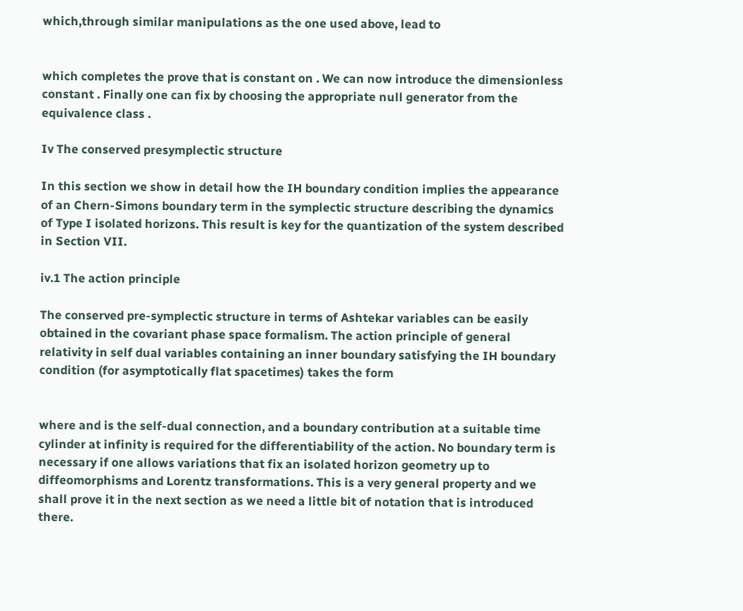which,through similar manipulations as the one used above, lead to


which completes the prove that is constant on . We can now introduce the dimensionless constant . Finally one can fix by choosing the appropriate null generator from the equivalence class .

Iv The conserved presymplectic structure

In this section we show in detail how the IH boundary condition implies the appearance of an Chern-Simons boundary term in the symplectic structure describing the dynamics of Type I isolated horizons. This result is key for the quantization of the system described in Section VII.

iv.1 The action principle

The conserved pre-symplectic structure in terms of Ashtekar variables can be easily obtained in the covariant phase space formalism. The action principle of general relativity in self dual variables containing an inner boundary satisfying the IH boundary condition (for asymptotically flat spacetimes) takes the form


where and is the self-dual connection, and a boundary contribution at a suitable time cylinder at infinity is required for the differentiability of the action. No boundary term is necessary if one allows variations that fix an isolated horizon geometry up to diffeomorphisms and Lorentz transformations. This is a very general property and we shall prove it in the next section as we need a little bit of notation that is introduced there.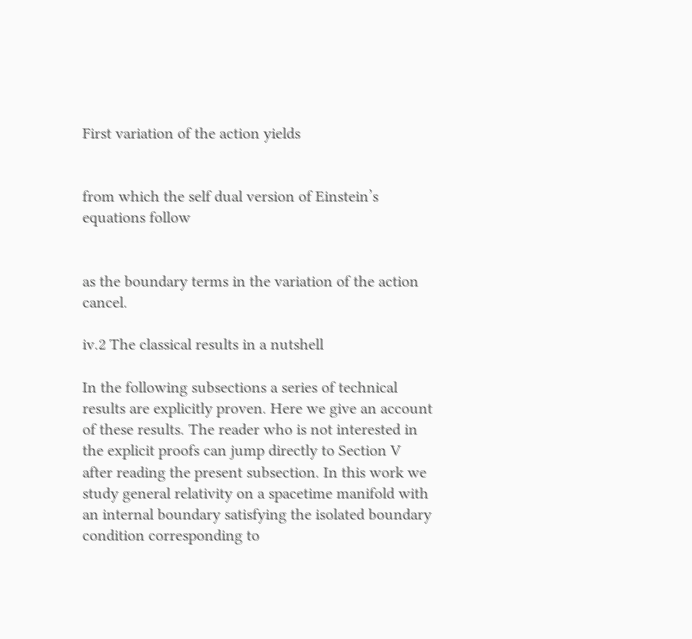First variation of the action yields


from which the self dual version of Einstein’s equations follow


as the boundary terms in the variation of the action cancel.

iv.2 The classical results in a nutshell

In the following subsections a series of technical results are explicitly proven. Here we give an account of these results. The reader who is not interested in the explicit proofs can jump directly to Section V after reading the present subsection. In this work we study general relativity on a spacetime manifold with an internal boundary satisfying the isolated boundary condition corresponding to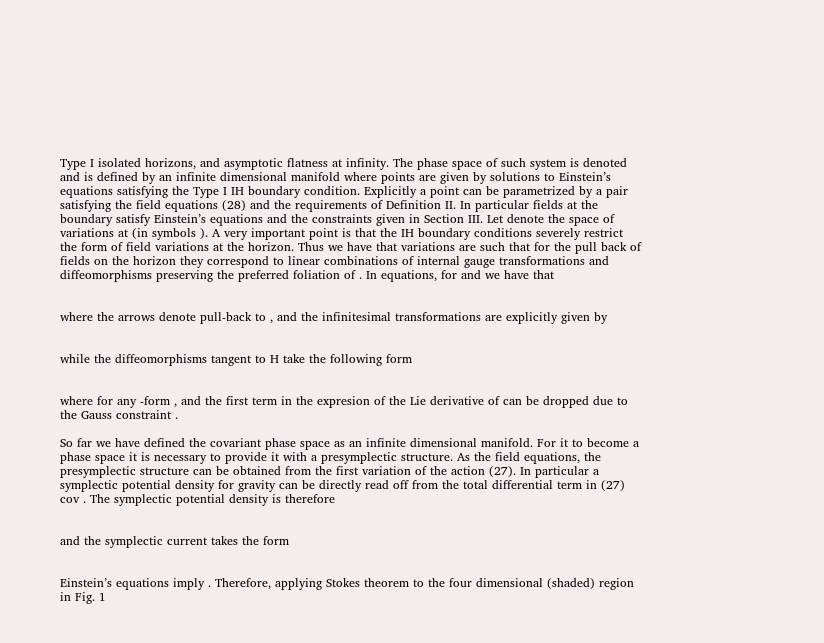Type I isolated horizons, and asymptotic flatness at infinity. The phase space of such system is denoted and is defined by an infinite dimensional manifold where points are given by solutions to Einstein’s equations satisfying the Type I IH boundary condition. Explicitly a point can be parametrized by a pair satisfying the field equations (28) and the requirements of Definition II. In particular fields at the boundary satisfy Einstein’s equations and the constraints given in Section III. Let denote the space of variations at (in symbols ). A very important point is that the IH boundary conditions severely restrict the form of field variations at the horizon. Thus we have that variations are such that for the pull back of fields on the horizon they correspond to linear combinations of internal gauge transformations and diffeomorphisms preserving the preferred foliation of . In equations, for and we have that


where the arrows denote pull-back to , and the infinitesimal transformations are explicitly given by


while the diffeomorphisms tangent to H take the following form


where for any -form , and the first term in the expresion of the Lie derivative of can be dropped due to the Gauss constraint .

So far we have defined the covariant phase space as an infinite dimensional manifold. For it to become a phase space it is necessary to provide it with a presymplectic structure. As the field equations, the presymplectic structure can be obtained from the first variation of the action (27). In particular a symplectic potential density for gravity can be directly read off from the total differential term in (27) cov . The symplectic potential density is therefore


and the symplectic current takes the form


Einstein’s equations imply . Therefore, applying Stokes theorem to the four dimensional (shaded) region in Fig. 1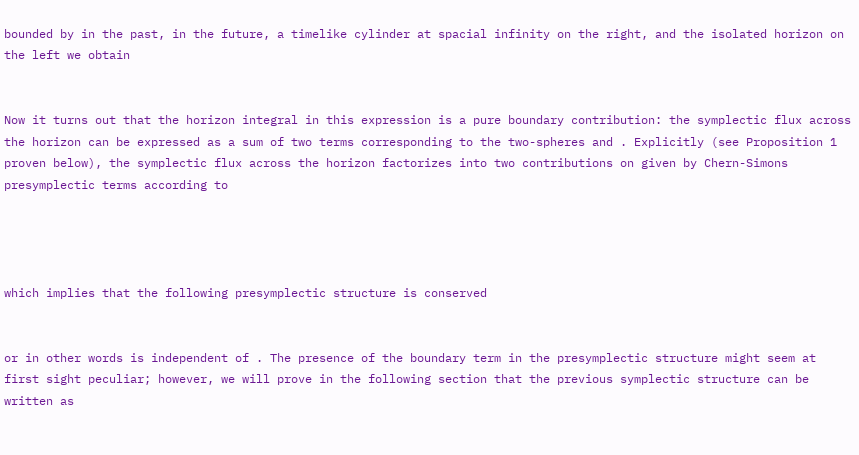bounded by in the past, in the future, a timelike cylinder at spacial infinity on the right, and the isolated horizon on the left we obtain


Now it turns out that the horizon integral in this expression is a pure boundary contribution: the symplectic flux across the horizon can be expressed as a sum of two terms corresponding to the two-spheres and . Explicitly (see Proposition 1 proven below), the symplectic flux across the horizon factorizes into two contributions on given by Chern-Simons presymplectic terms according to




which implies that the following presymplectic structure is conserved


or in other words is independent of . The presence of the boundary term in the presymplectic structure might seem at first sight peculiar; however, we will prove in the following section that the previous symplectic structure can be written as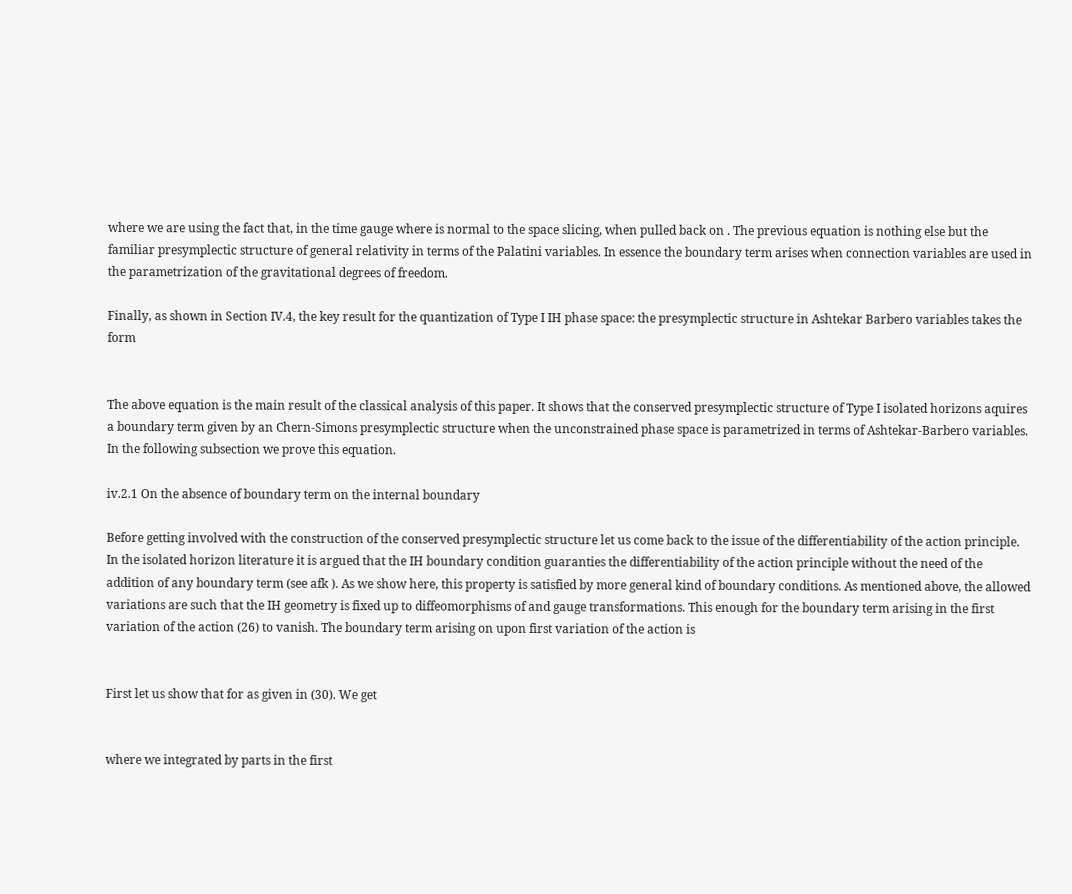where we are using the fact that, in the time gauge where is normal to the space slicing, when pulled back on . The previous equation is nothing else but the familiar presymplectic structure of general relativity in terms of the Palatini variables. In essence the boundary term arises when connection variables are used in the parametrization of the gravitational degrees of freedom.

Finally, as shown in Section IV.4, the key result for the quantization of Type I IH phase space: the presymplectic structure in Ashtekar Barbero variables takes the form


The above equation is the main result of the classical analysis of this paper. It shows that the conserved presymplectic structure of Type I isolated horizons aquires a boundary term given by an Chern-Simons presymplectic structure when the unconstrained phase space is parametrized in terms of Ashtekar-Barbero variables. In the following subsection we prove this equation.

iv.2.1 On the absence of boundary term on the internal boundary

Before getting involved with the construction of the conserved presymplectic structure let us come back to the issue of the differentiability of the action principle. In the isolated horizon literature it is argued that the IH boundary condition guaranties the differentiability of the action principle without the need of the addition of any boundary term (see afk ). As we show here, this property is satisfied by more general kind of boundary conditions. As mentioned above, the allowed variations are such that the IH geometry is fixed up to diffeomorphisms of and gauge transformations. This enough for the boundary term arising in the first variation of the action (26) to vanish. The boundary term arising on upon first variation of the action is


First let us show that for as given in (30). We get


where we integrated by parts in the first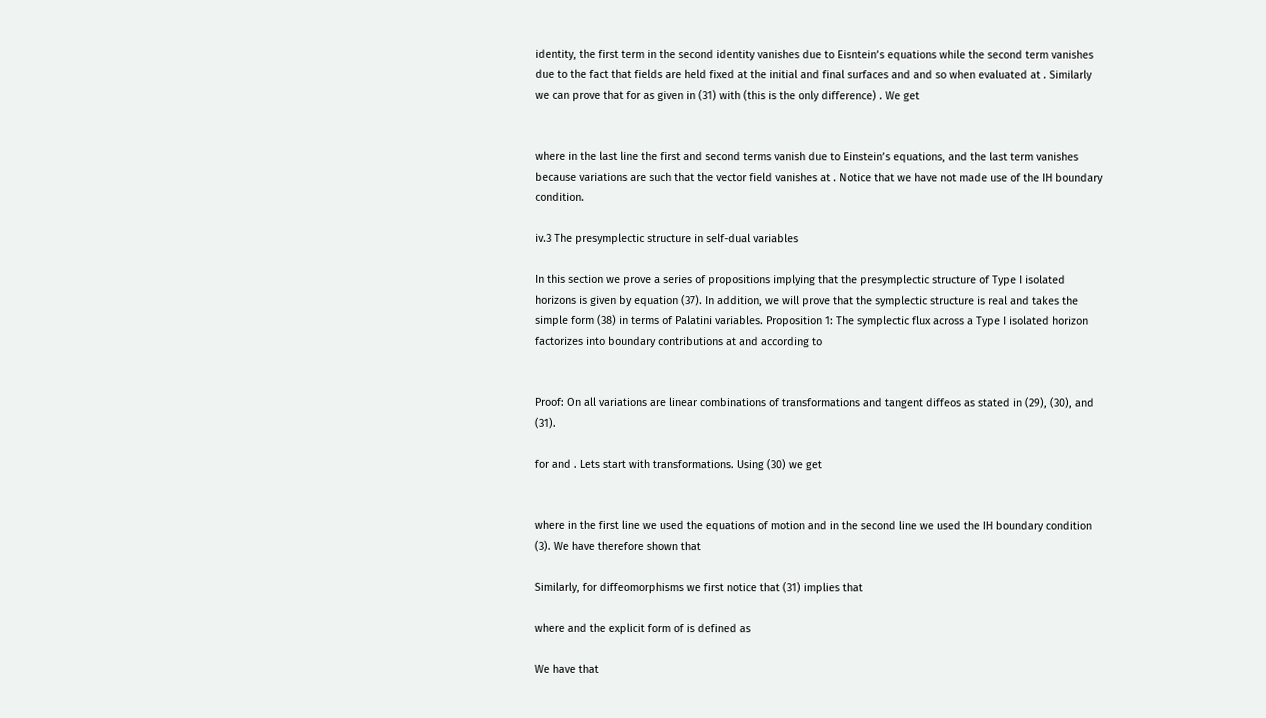identity, the first term in the second identity vanishes due to Eisntein’s equations while the second term vanishes due to the fact that fields are held fixed at the initial and final surfaces and and so when evaluated at . Similarly we can prove that for as given in (31) with (this is the only difference) . We get


where in the last line the first and second terms vanish due to Einstein’s equations, and the last term vanishes because variations are such that the vector field vanishes at . Notice that we have not made use of the IH boundary condition.

iv.3 The presymplectic structure in self-dual variables

In this section we prove a series of propositions implying that the presymplectic structure of Type I isolated horizons is given by equation (37). In addition, we will prove that the symplectic structure is real and takes the simple form (38) in terms of Palatini variables. Proposition 1: The symplectic flux across a Type I isolated horizon factorizes into boundary contributions at and according to


Proof: On all variations are linear combinations of transformations and tangent diffeos as stated in (29), (30), and (31).

for and . Lets start with transformations. Using (30) we get


where in the first line we used the equations of motion and in the second line we used the IH boundary condition (3). We have therefore shown that

Similarly, for diffeomorphisms we first notice that (31) implies that

where and the explicit form of is defined as

We have that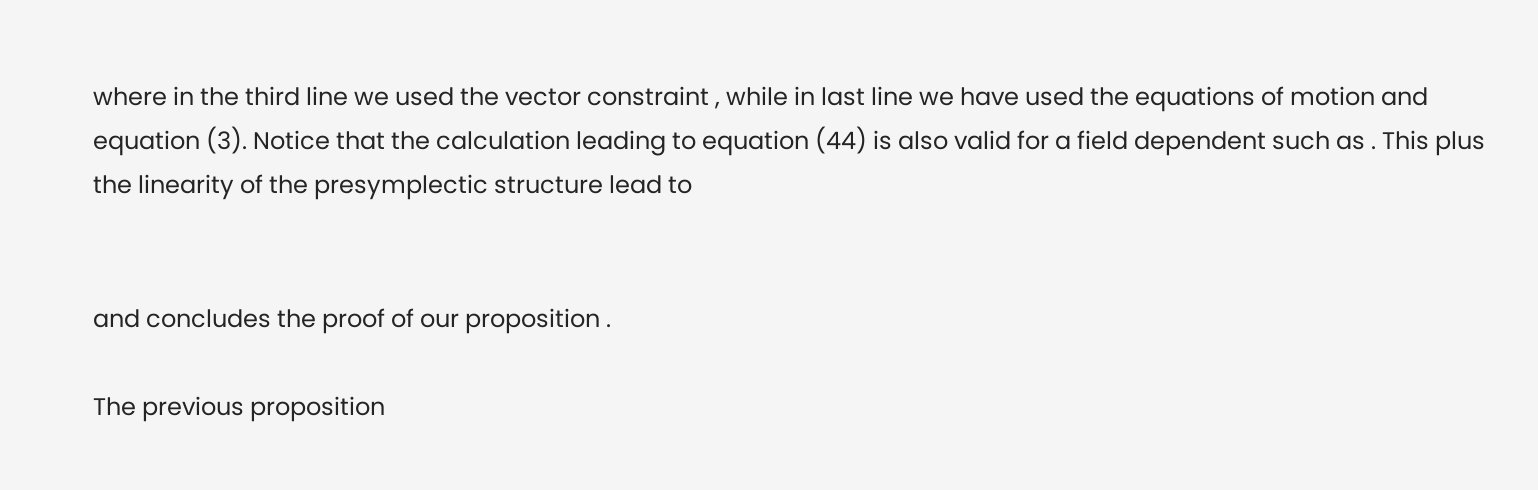where in the third line we used the vector constraint , while in last line we have used the equations of motion and equation (3). Notice that the calculation leading to equation (44) is also valid for a field dependent such as . This plus the linearity of the presymplectic structure lead to


and concludes the proof of our proposition .

The previous proposition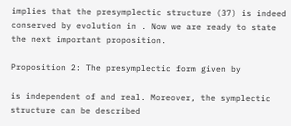implies that the presymplectic structure (37) is indeed conserved by evolution in . Now we are ready to state the next important proposition.

Proposition 2: The presymplectic form given by

is independent of and real. Moreover, the symplectic structure can be described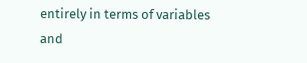entirely in terms of variables and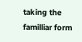taking the familliar form